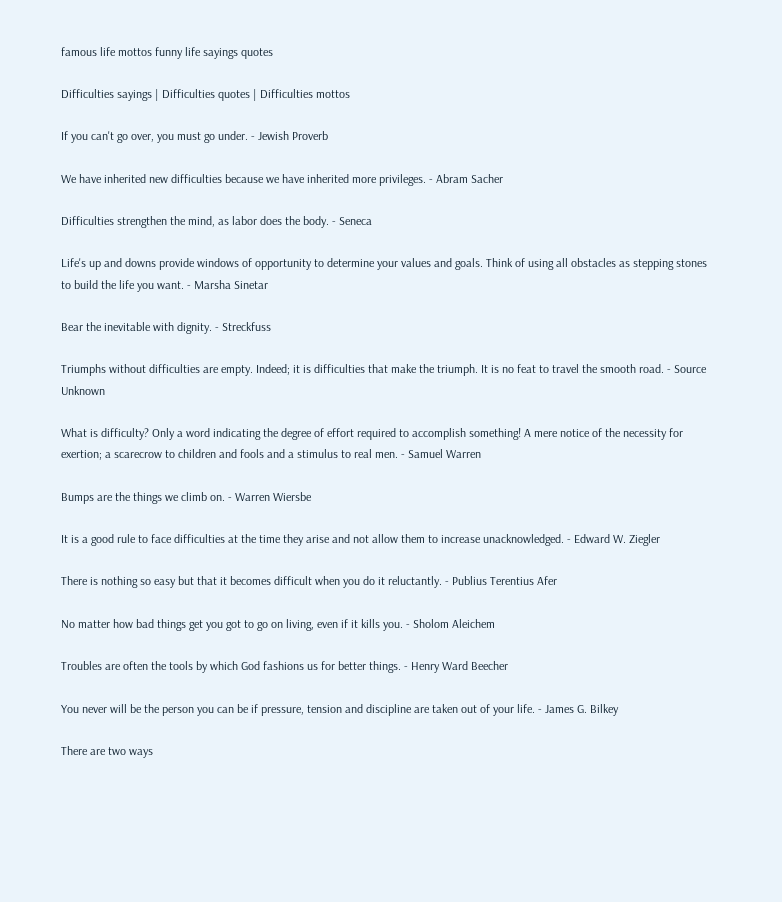famous life mottos funny life sayings quotes

Difficulties sayings | Difficulties quotes | Difficulties mottos

If you can't go over, you must go under. - Jewish Proverb

We have inherited new difficulties because we have inherited more privileges. - Abram Sacher

Difficulties strengthen the mind, as labor does the body. - Seneca

Life's up and downs provide windows of opportunity to determine your values and goals. Think of using all obstacles as stepping stones to build the life you want. - Marsha Sinetar

Bear the inevitable with dignity. - Streckfuss

Triumphs without difficulties are empty. Indeed; it is difficulties that make the triumph. It is no feat to travel the smooth road. - Source Unknown

What is difficulty? Only a word indicating the degree of effort required to accomplish something! A mere notice of the necessity for exertion; a scarecrow to children and fools and a stimulus to real men. - Samuel Warren

Bumps are the things we climb on. - Warren Wiersbe

It is a good rule to face difficulties at the time they arise and not allow them to increase unacknowledged. - Edward W. Ziegler

There is nothing so easy but that it becomes difficult when you do it reluctantly. - Publius Terentius Afer

No matter how bad things get you got to go on living, even if it kills you. - Sholom Aleichem

Troubles are often the tools by which God fashions us for better things. - Henry Ward Beecher

You never will be the person you can be if pressure, tension and discipline are taken out of your life. - James G. Bilkey

There are two ways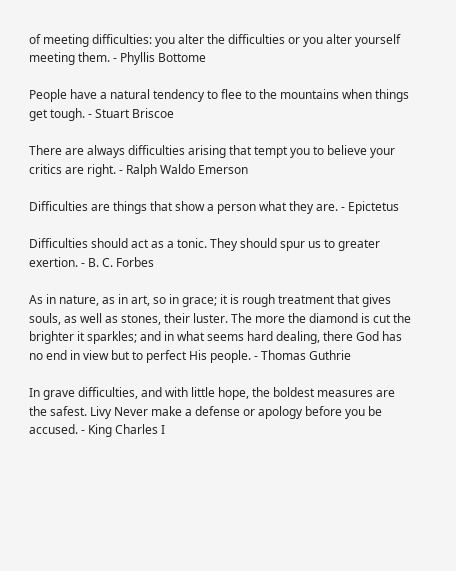of meeting difficulties: you alter the difficulties or you alter yourself meeting them. - Phyllis Bottome

People have a natural tendency to flee to the mountains when things get tough. - Stuart Briscoe

There are always difficulties arising that tempt you to believe your critics are right. - Ralph Waldo Emerson

Difficulties are things that show a person what they are. - Epictetus

Difficulties should act as a tonic. They should spur us to greater exertion. - B. C. Forbes

As in nature, as in art, so in grace; it is rough treatment that gives souls, as well as stones, their luster. The more the diamond is cut the brighter it sparkles; and in what seems hard dealing, there God has no end in view but to perfect His people. - Thomas Guthrie

In grave difficulties, and with little hope, the boldest measures are the safest. Livy Never make a defense or apology before you be accused. - King Charles I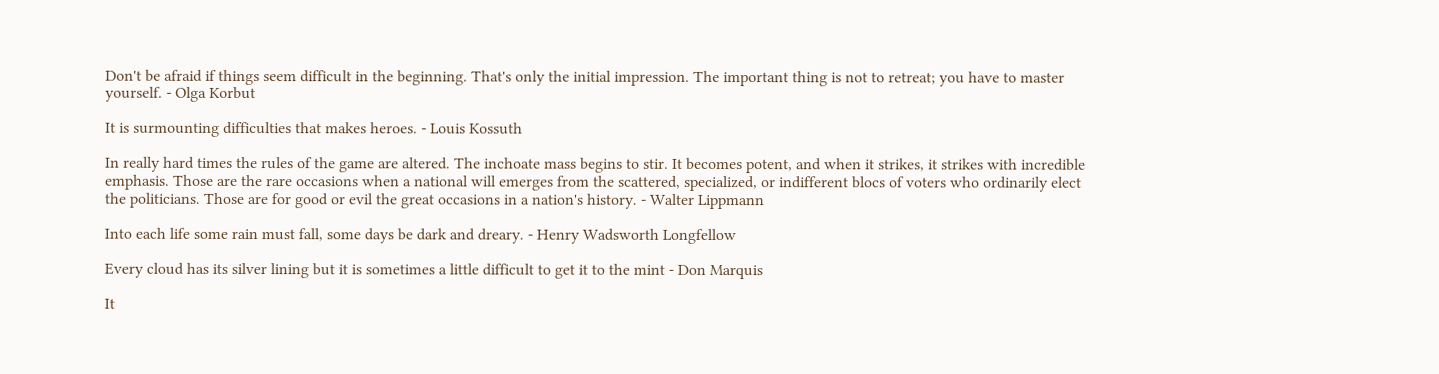Don't be afraid if things seem difficult in the beginning. That's only the initial impression. The important thing is not to retreat; you have to master yourself. - Olga Korbut

It is surmounting difficulties that makes heroes. - Louis Kossuth

In really hard times the rules of the game are altered. The inchoate mass begins to stir. It becomes potent, and when it strikes, it strikes with incredible emphasis. Those are the rare occasions when a national will emerges from the scattered, specialized, or indifferent blocs of voters who ordinarily elect the politicians. Those are for good or evil the great occasions in a nation's history. - Walter Lippmann

Into each life some rain must fall, some days be dark and dreary. - Henry Wadsworth Longfellow

Every cloud has its silver lining but it is sometimes a little difficult to get it to the mint - Don Marquis

It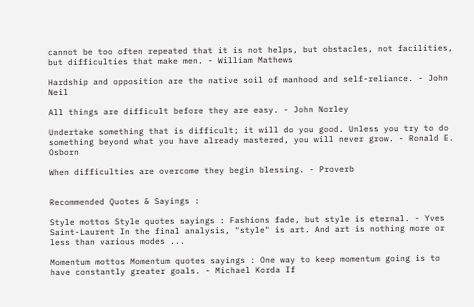cannot be too often repeated that it is not helps, but obstacles, not facilities, but difficulties that make men. - William Mathews

Hardship and opposition are the native soil of manhood and self-reliance. - John Neil

All things are difficult before they are easy. - John Norley

Undertake something that is difficult; it will do you good. Unless you try to do something beyond what you have already mastered, you will never grow. - Ronald E. Osborn

When difficulties are overcome they begin blessing. - Proverb


Recommended Quotes & Sayings :

Style mottos Style quotes sayings : Fashions fade, but style is eternal. - Yves Saint-Laurent In the final analysis, "style" is art. And art is nothing more or less than various modes ...

Momentum mottos Momentum quotes sayings : One way to keep momentum going is to have constantly greater goals. - Michael Korda If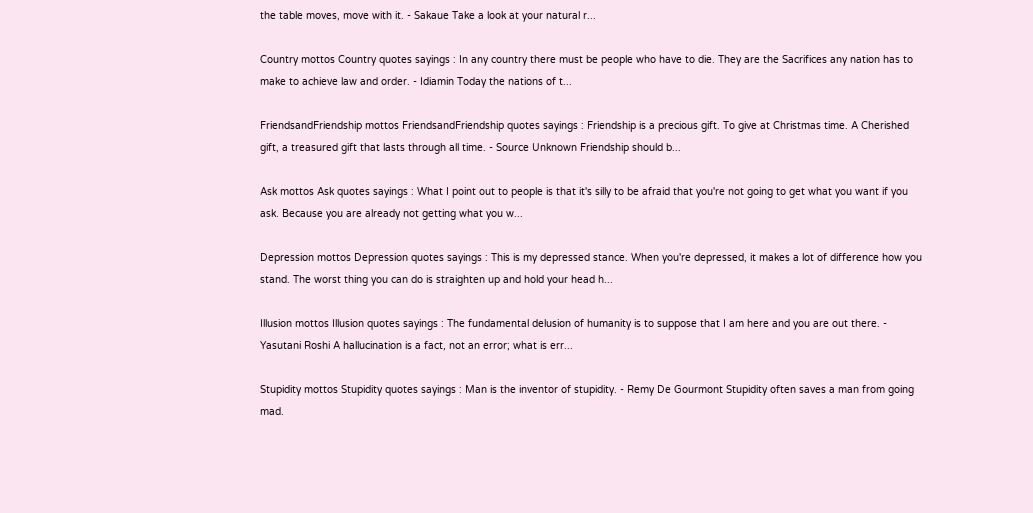the table moves, move with it. - Sakaue Take a look at your natural r...

Country mottos Country quotes sayings : In any country there must be people who have to die. They are the Sacrifices any nation has to make to achieve law and order. - Idiamin Today the nations of t...

FriendsandFriendship mottos FriendsandFriendship quotes sayings : Friendship is a precious gift. To give at Christmas time. A Cherished gift, a treasured gift that lasts through all time. - Source Unknown Friendship should b...

Ask mottos Ask quotes sayings : What I point out to people is that it's silly to be afraid that you're not going to get what you want if you ask. Because you are already not getting what you w...

Depression mottos Depression quotes sayings : This is my depressed stance. When you're depressed, it makes a lot of difference how you stand. The worst thing you can do is straighten up and hold your head h...

Illusion mottos Illusion quotes sayings : The fundamental delusion of humanity is to suppose that I am here and you are out there. - Yasutani Roshi A hallucination is a fact, not an error; what is err...

Stupidity mottos Stupidity quotes sayings : Man is the inventor of stupidity. - Remy De Gourmont Stupidity often saves a man from going mad.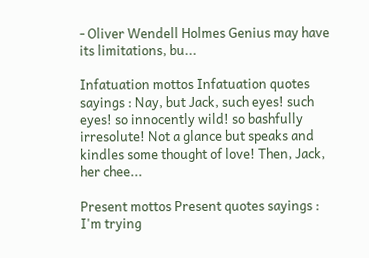- Oliver Wendell Holmes Genius may have its limitations, bu...

Infatuation mottos Infatuation quotes sayings : Nay, but Jack, such eyes! such eyes! so innocently wild! so bashfully irresolute! Not a glance but speaks and kindles some thought of love! Then, Jack, her chee...

Present mottos Present quotes sayings : I'm trying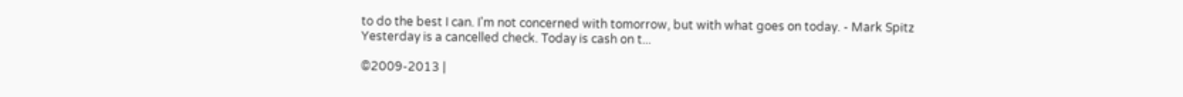to do the best I can. I'm not concerned with tomorrow, but with what goes on today. - Mark Spitz Yesterday is a cancelled check. Today is cash on t...

©2009-2013 |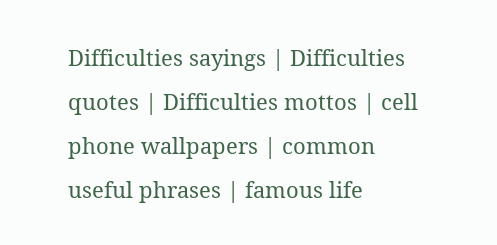Difficulties sayings | Difficulties quotes | Difficulties mottos | cell phone wallpapers | common useful phrases | famous life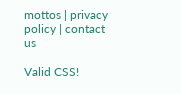mottos | privacy policy | contact us

Valid CSS!